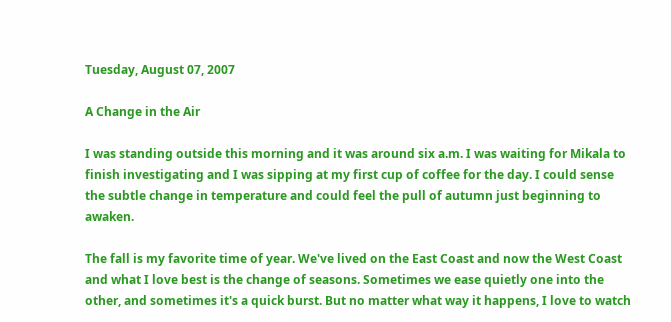Tuesday, August 07, 2007

A Change in the Air

I was standing outside this morning and it was around six a.m. I was waiting for Mikala to finish investigating and I was sipping at my first cup of coffee for the day. I could sense the subtle change in temperature and could feel the pull of autumn just beginning to awaken.

The fall is my favorite time of year. We've lived on the East Coast and now the West Coast and what I love best is the change of seasons. Sometimes we ease quietly one into the other, and sometimes it's a quick burst. But no matter what way it happens, I love to watch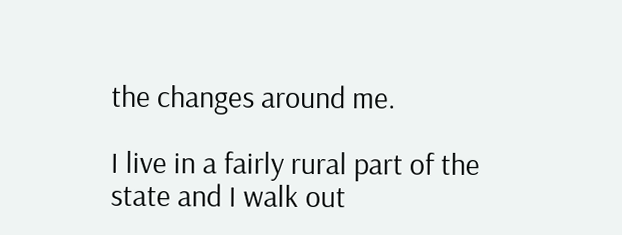the changes around me.

I live in a fairly rural part of the state and I walk out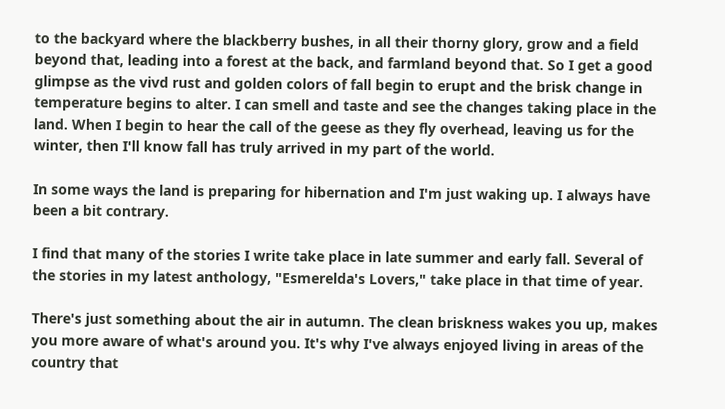to the backyard where the blackberry bushes, in all their thorny glory, grow and a field beyond that, leading into a forest at the back, and farmland beyond that. So I get a good glimpse as the vivd rust and golden colors of fall begin to erupt and the brisk change in temperature begins to alter. I can smell and taste and see the changes taking place in the land. When I begin to hear the call of the geese as they fly overhead, leaving us for the winter, then I'll know fall has truly arrived in my part of the world.

In some ways the land is preparing for hibernation and I'm just waking up. I always have been a bit contrary.

I find that many of the stories I write take place in late summer and early fall. Several of the stories in my latest anthology, "Esmerelda's Lovers," take place in that time of year.

There's just something about the air in autumn. The clean briskness wakes you up, makes you more aware of what's around you. It's why I've always enjoyed living in areas of the country that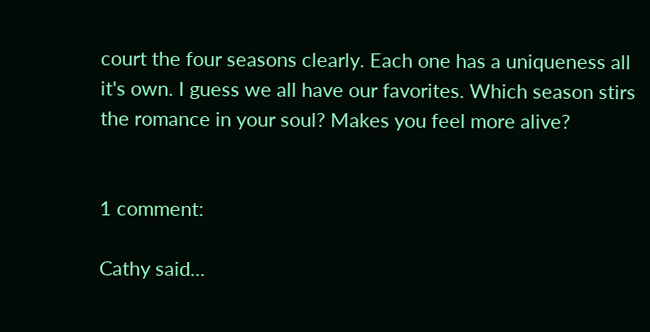court the four seasons clearly. Each one has a uniqueness all it's own. I guess we all have our favorites. Which season stirs the romance in your soul? Makes you feel more alive?


1 comment:

Cathy said...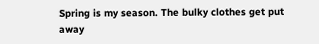Spring is my season. The bulky clothes get put away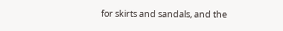for skirts and sandals, and the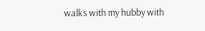walks with my hubby with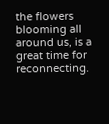the flowers blooming all around us, is a great time for reconnecting.